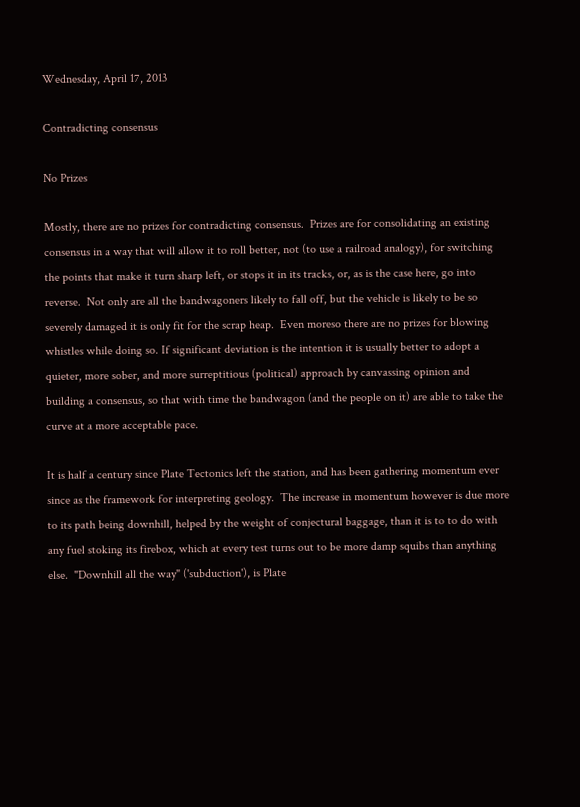Wednesday, April 17, 2013

Contradicting consensus

No Prizes

Mostly, there are no prizes for contradicting consensus.  Prizes are for consolidating an existing consensus in a way that will allow it to roll better, not (to use a railroad analogy), for switching the points that make it turn sharp left, or stops it in its tracks, or, as is the case here, go into reverse.  Not only are all the bandwagoners likely to fall off, but the vehicle is likely to be so severely damaged it is only fit for the scrap heap.  Even moreso there are no prizes for blowing whistles while doing so. If significant deviation is the intention it is usually better to adopt a quieter, more sober, and more surreptitious (political) approach by canvassing opinion and building a consensus, so that with time the bandwagon (and the people on it) are able to take the curve at a more acceptable pace.

It is half a century since Plate Tectonics left the station, and has been gathering momentum ever since as the framework for interpreting geology.  The increase in momentum however is due more to its path being downhill, helped by the weight of conjectural baggage, than it is to to do with any fuel stoking its firebox, which at every test turns out to be more damp squibs than anything else.  "Downhill all the way" ('subduction'), is Plate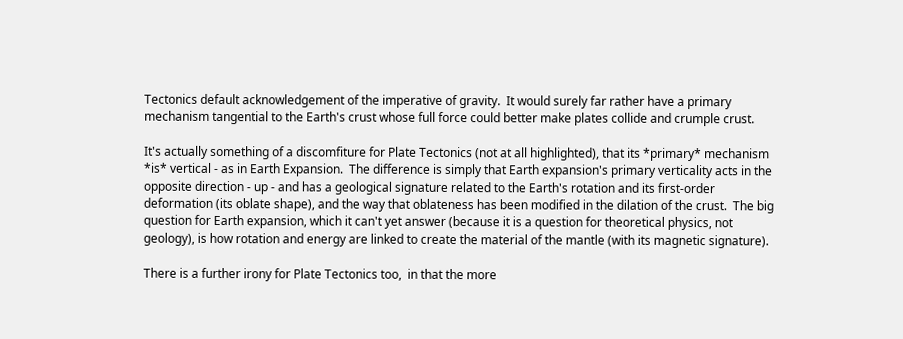Tectonics default acknowledgement of the imperative of gravity.  It would surely far rather have a primary mechanism tangential to the Earth's crust whose full force could better make plates collide and crumple crust.

It's actually something of a discomfiture for Plate Tectonics (not at all highlighted), that its *primary* mechanism *is* vertical - as in Earth Expansion.  The difference is simply that Earth expansion's primary verticality acts in the opposite direction - up - and has a geological signature related to the Earth's rotation and its first-order deformation (its oblate shape), and the way that oblateness has been modified in the dilation of the crust.  The big question for Earth expansion, which it can't yet answer (because it is a question for theoretical physics, not geology), is how rotation and energy are linked to create the material of the mantle (with its magnetic signature).

There is a further irony for Plate Tectonics too,  in that the more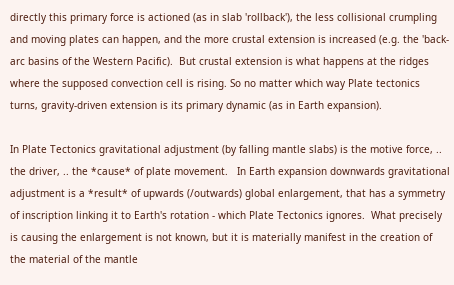directly this primary force is actioned (as in slab 'rollback'), the less collisional crumpling and moving plates can happen, and the more crustal extension is increased (e.g. the 'back-arc basins of the Western Pacific).  But crustal extension is what happens at the ridges where the supposed convection cell is rising. So no matter which way Plate tectonics turns, gravity-driven extension is its primary dynamic (as in Earth expansion).

In Plate Tectonics gravitational adjustment (by falling mantle slabs) is the motive force, .. the driver, .. the *cause* of plate movement.   In Earth expansion downwards gravitational adjustment is a *result* of upwards (/outwards) global enlargement, that has a symmetry of inscription linking it to Earth's rotation - which Plate Tectonics ignores.  What precisely is causing the enlargement is not known, but it is materially manifest in the creation of the material of the mantle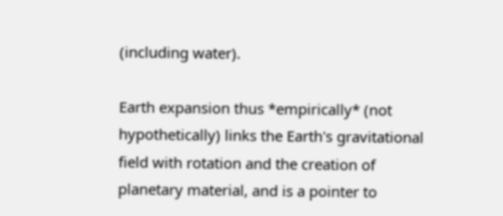(including water).

Earth expansion thus *empirically* (not hypothetically) links the Earth's gravitational field with rotation and the creation of planetary material, and is a pointer to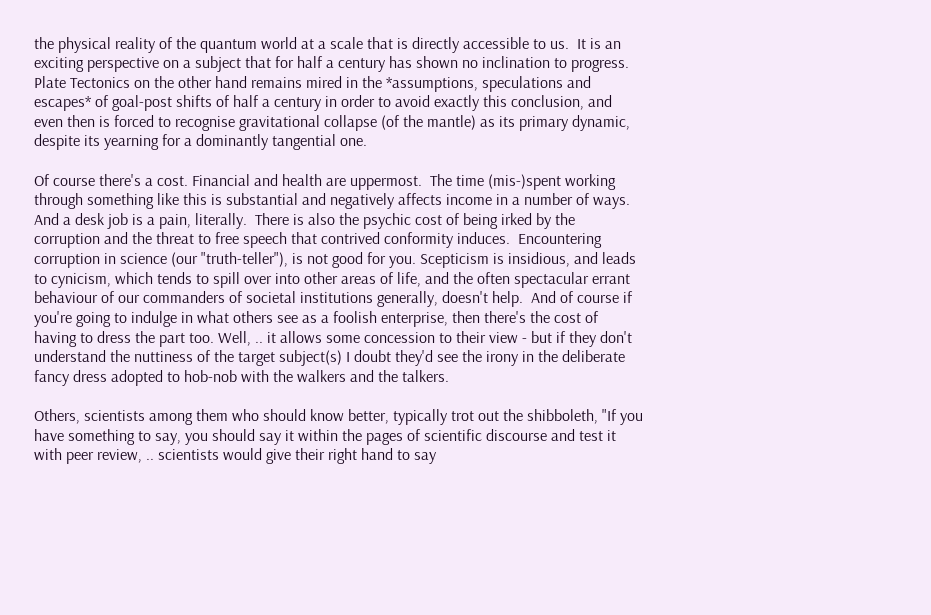the physical reality of the quantum world at a scale that is directly accessible to us.  It is an exciting perspective on a subject that for half a century has shown no inclination to progress.  Plate Tectonics on the other hand remains mired in the *assumptions, speculations and escapes* of goal-post shifts of half a century in order to avoid exactly this conclusion, and even then is forced to recognise gravitational collapse (of the mantle) as its primary dynamic, despite its yearning for a dominantly tangential one.

Of course there's a cost. Financial and health are uppermost.  The time (mis-)spent working through something like this is substantial and negatively affects income in a number of ways.  And a desk job is a pain, literally.  There is also the psychic cost of being irked by the corruption and the threat to free speech that contrived conformity induces.  Encountering corruption in science (our "truth-teller"), is not good for you. Scepticism is insidious, and leads to cynicism, which tends to spill over into other areas of life, and the often spectacular errant behaviour of our commanders of societal institutions generally, doesn't help.  And of course if you're going to indulge in what others see as a foolish enterprise, then there's the cost of having to dress the part too. Well, .. it allows some concession to their view - but if they don't understand the nuttiness of the target subject(s) I doubt they'd see the irony in the deliberate fancy dress adopted to hob-nob with the walkers and the talkers.

Others, scientists among them who should know better, typically trot out the shibboleth, "If you have something to say, you should say it within the pages of scientific discourse and test it with peer review, .. scientists would give their right hand to say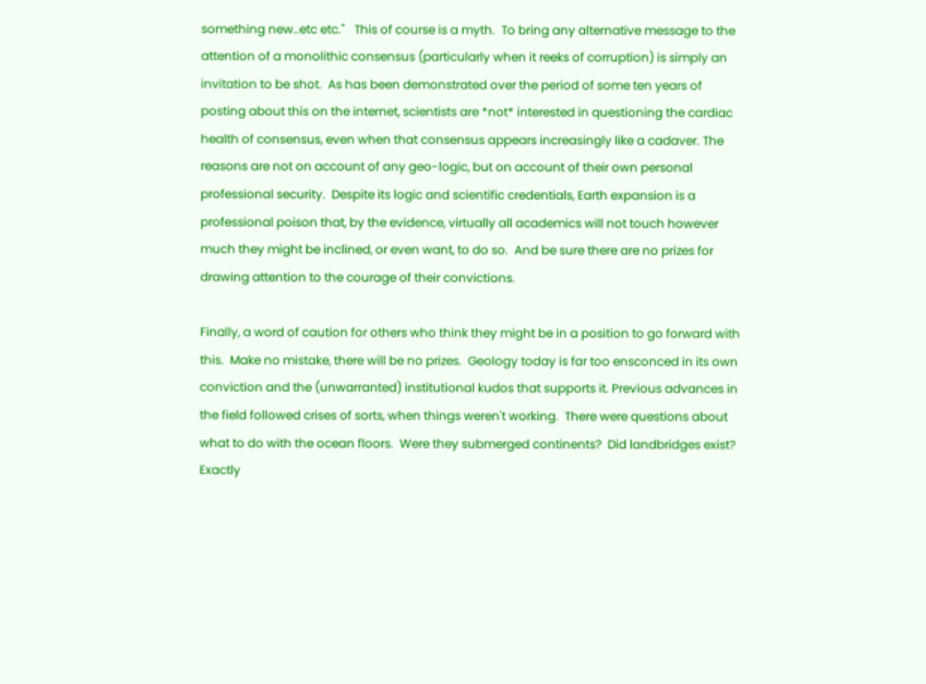something new..etc etc."   This of course is a myth.  To bring any alternative message to the attention of a monolithic consensus (particularly when it reeks of corruption) is simply an invitation to be shot.  As has been demonstrated over the period of some ten years of posting about this on the internet, scientists are *not* interested in questioning the cardiac health of consensus, even when that consensus appears increasingly like a cadaver. The reasons are not on account of any geo-logic, but on account of their own personal professional security.  Despite its logic and scientific credentials, Earth expansion is a professional poison that, by the evidence, virtually all academics will not touch however much they might be inclined, or even want, to do so.  And be sure there are no prizes for drawing attention to the courage of their convictions.

Finally, a word of caution for others who think they might be in a position to go forward with this.  Make no mistake, there will be no prizes.  Geology today is far too ensconced in its own conviction and the (unwarranted) institutional kudos that supports it. Previous advances in the field followed crises of sorts, when things weren't working.  There were questions about what to do with the ocean floors.  Were they submerged continents?  Did landbridges exist? Exactly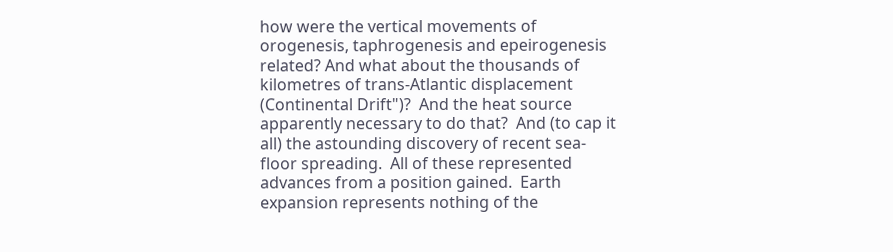how were the vertical movements of orogenesis, taphrogenesis and epeirogenesis related? And what about the thousands of kilometres of trans-Atlantic displacement (Continental Drift")?  And the heat source apparently necessary to do that?  And (to cap it all) the astounding discovery of recent sea-floor spreading.  All of these represented advances from a position gained.  Earth expansion represents nothing of the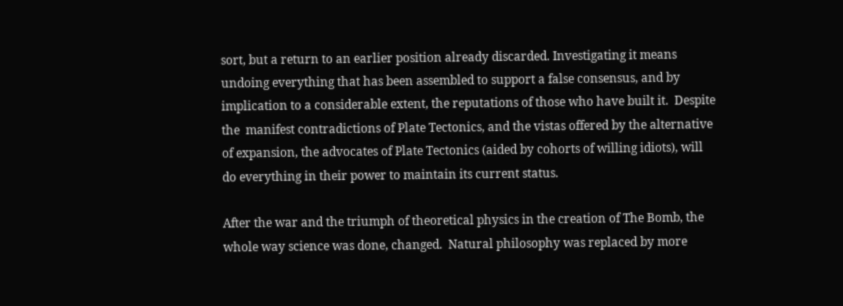sort, but a return to an earlier position already discarded. Investigating it means undoing everything that has been assembled to support a false consensus, and by implication to a considerable extent, the reputations of those who have built it.  Despite the  manifest contradictions of Plate Tectonics, and the vistas offered by the alternative of expansion, the advocates of Plate Tectonics (aided by cohorts of willing idiots), will do everything in their power to maintain its current status.

After the war and the triumph of theoretical physics in the creation of The Bomb, the whole way science was done, changed.  Natural philosophy was replaced by more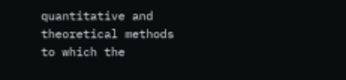quantitative and theoretical methods to which the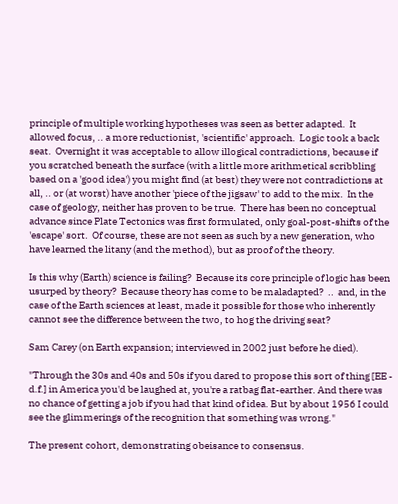principle of multiple working hypotheses was seen as better adapted.  It allowed focus, .. a more reductionist, 'scientific' approach.  Logic took a back seat.  Overnight it was acceptable to allow illogical contradictions, because if you scratched beneath the surface (with a little more arithmetical scribbling based on a 'good idea') you might find (at best) they were not contradictions at all, .. or (at worst) have another 'piece of the jigsaw' to add to the mix.  In the case of geology, neither has proven to be true.  There has been no conceptual advance since Plate Tectonics was first formulated, only goal-post-shifts of the 'escape' sort.  Of course, these are not seen as such by a new generation, who have learned the litany (and the method), but as proof of the theory.

Is this why (Earth) science is failing?  Because its core principle of logic has been usurped by theory?  Because theory has come to be maladapted?  ..  and, in the case of the Earth sciences at least, made it possible for those who inherently cannot see the difference between the two, to hog the driving seat?

Sam Carey (on Earth expansion; interviewed in 2002 just before he died).

"Through the 30s and 40s and 50s if you dared to propose this sort of thing [EE - d.f.] in America you'd be laughed at, you're a ratbag flat-earther. And there was no chance of getting a job if you had that kind of idea. But by about 1956 I could see the glimmerings of the recognition that something was wrong."

The present cohort, demonstrating obeisance to consensus.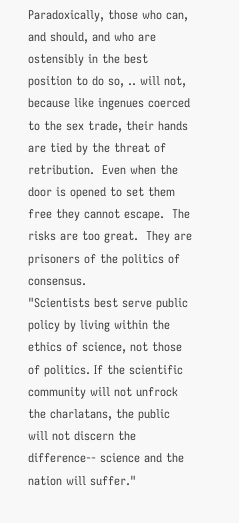Paradoxically, those who can, and should, and who are ostensibly in the best position to do so, .. will not, because like ingenues coerced to the sex trade, their hands are tied by the threat of retribution.  Even when the door is opened to set them free they cannot escape.  The risks are too great.  They are prisoners of the politics of consensus.
"Scientists best serve public policy by living within the ethics of science, not those of politics. If the scientific community will not unfrock the charlatans, the public will not discern the difference-- science and the nation will suffer."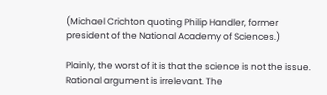(Michael Crichton quoting Philip Handler, former president of the National Academy of Sciences.)

Plainly, the worst of it is that the science is not the issue. Rational argument is irrelevant. The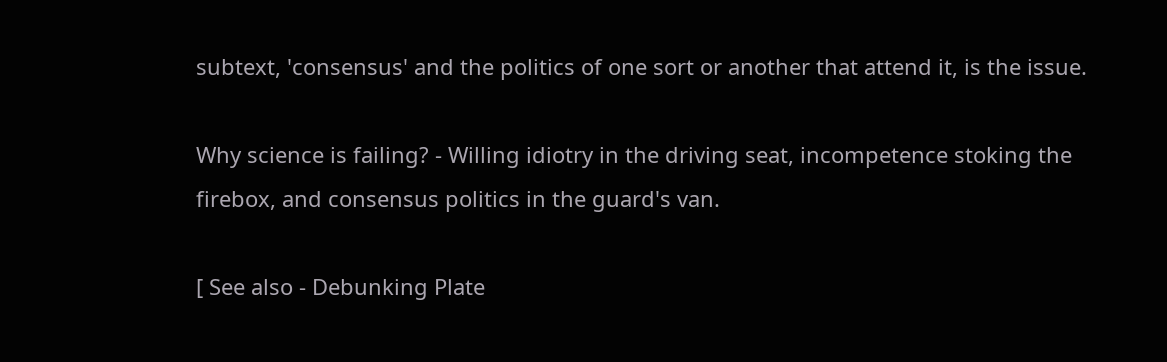subtext, 'consensus' and the politics of one sort or another that attend it, is the issue.

Why science is failing? - Willing idiotry in the driving seat, incompetence stoking the firebox, and consensus politics in the guard's van.

[ See also - Debunking Plate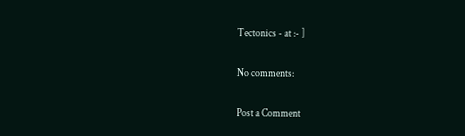Tectonics - at :- ]

No comments:

Post a Comment